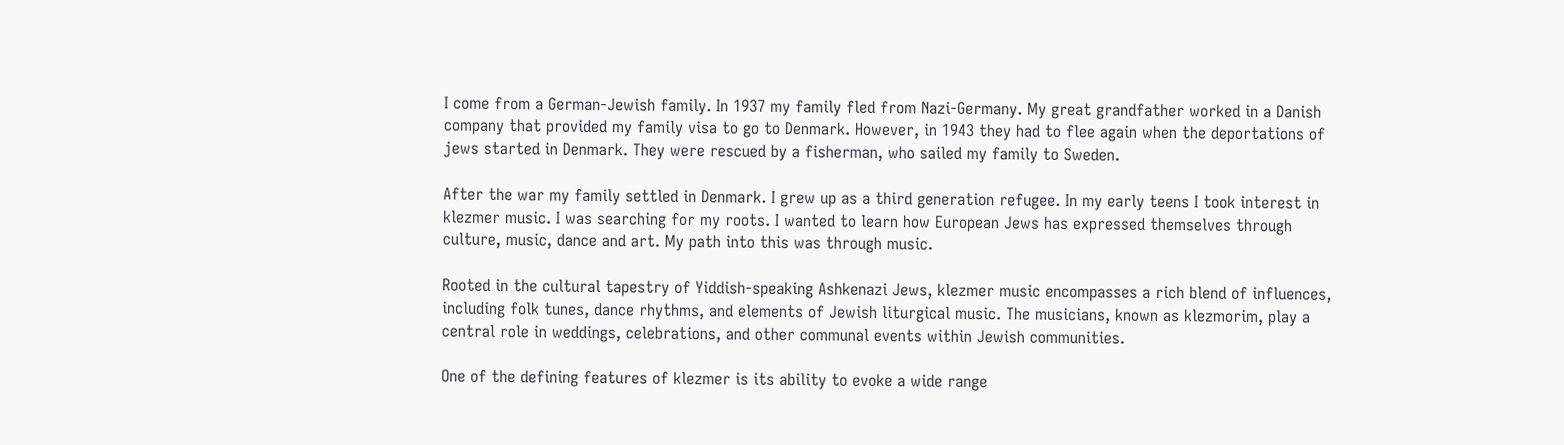I come from a German-Jewish family. In 1937 my family fled from Nazi-Germany. My great grandfather worked in a Danish company that provided my family visa to go to Denmark. However, in 1943 they had to flee again when the deportations of jews started in Denmark. They were rescued by a fisherman, who sailed my family to Sweden.

After the war my family settled in Denmark. I grew up as a third generation refugee. In my early teens I took interest in klezmer music. I was searching for my roots. I wanted to learn how European Jews has expressed themselves through culture, music, dance and art. My path into this was through music.

Rooted in the cultural tapestry of Yiddish-speaking Ashkenazi Jews, klezmer music encompasses a rich blend of influences, including folk tunes, dance rhythms, and elements of Jewish liturgical music. The musicians, known as klezmorim, play a central role in weddings, celebrations, and other communal events within Jewish communities.

One of the defining features of klezmer is its ability to evoke a wide range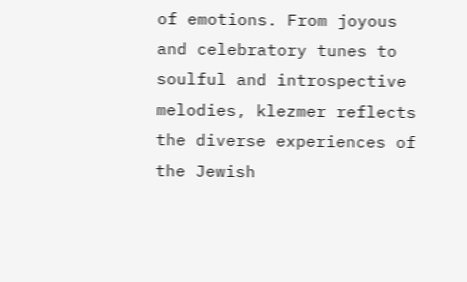of emotions. From joyous and celebratory tunes to soulful and introspective melodies, klezmer reflects the diverse experiences of the Jewish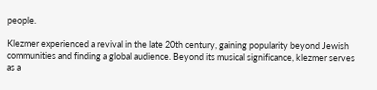people.

Klezmer experienced a revival in the late 20th century, gaining popularity beyond Jewish communities and finding a global audience. Beyond its musical significance, klezmer serves as a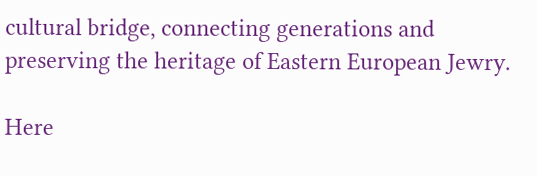cultural bridge, connecting generations and preserving the heritage of Eastern European Jewry.

Here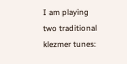I am playing two traditional klezmer tunes: